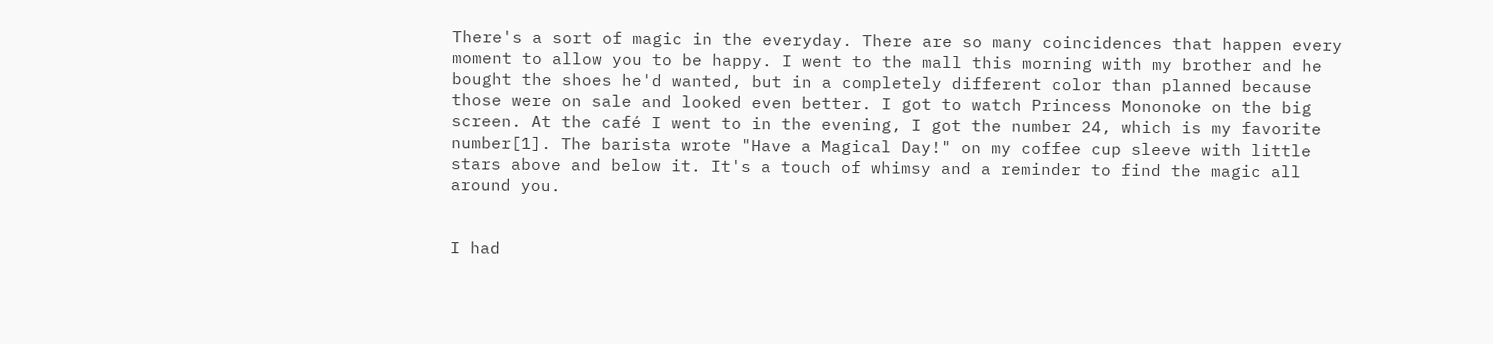There's a sort of magic in the everyday. There are so many coincidences that happen every moment to allow you to be happy. I went to the mall this morning with my brother and he bought the shoes he'd wanted, but in a completely different color than planned because those were on sale and looked even better. I got to watch Princess Mononoke on the big screen. At the café I went to in the evening, I got the number 24, which is my favorite number[1]. The barista wrote "Have a Magical Day!" on my coffee cup sleeve with little stars above and below it. It's a touch of whimsy and a reminder to find the magic all around you.


I had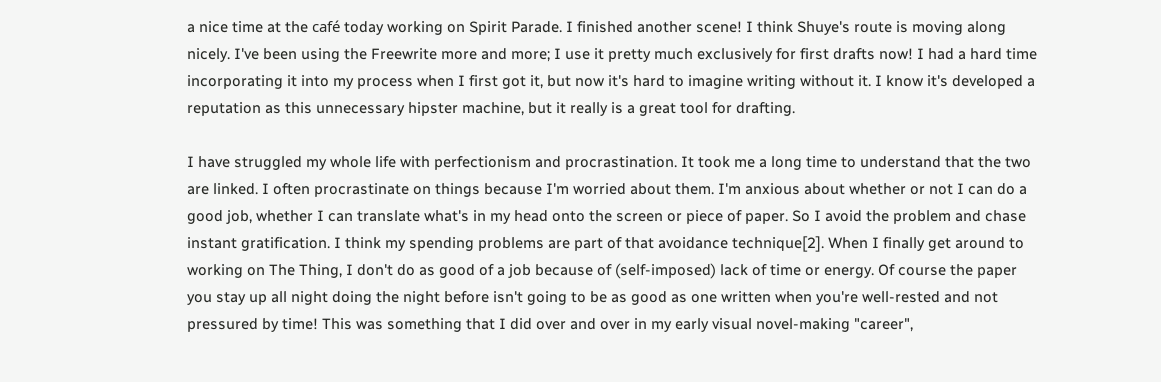a nice time at the café today working on Spirit Parade. I finished another scene! I think Shuye's route is moving along nicely. I've been using the Freewrite more and more; I use it pretty much exclusively for first drafts now! I had a hard time incorporating it into my process when I first got it, but now it's hard to imagine writing without it. I know it's developed a reputation as this unnecessary hipster machine, but it really is a great tool for drafting.

I have struggled my whole life with perfectionism and procrastination. It took me a long time to understand that the two are linked. I often procrastinate on things because I'm worried about them. I'm anxious about whether or not I can do a good job, whether I can translate what's in my head onto the screen or piece of paper. So I avoid the problem and chase instant gratification. I think my spending problems are part of that avoidance technique[2]. When I finally get around to working on The Thing, I don't do as good of a job because of (self-imposed) lack of time or energy. Of course the paper you stay up all night doing the night before isn't going to be as good as one written when you're well-rested and not pressured by time! This was something that I did over and over in my early visual novel-making "career",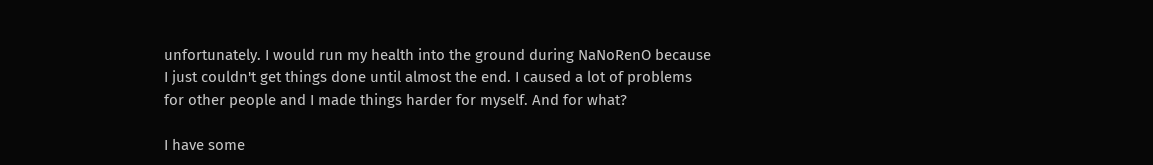unfortunately. I would run my health into the ground during NaNoRenO because I just couldn't get things done until almost the end. I caused a lot of problems for other people and I made things harder for myself. And for what?

I have some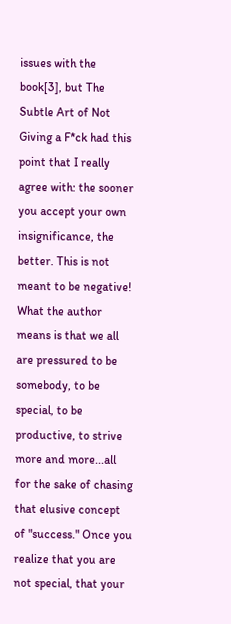issues with the book[3], but The Subtle Art of Not Giving a F*ck had this point that I really agree with: the sooner you accept your own insignificance, the better. This is not meant to be negative! What the author means is that we all are pressured to be somebody, to be special, to be productive, to strive more and more...all for the sake of chasing that elusive concept of "success." Once you realize that you are not special, that your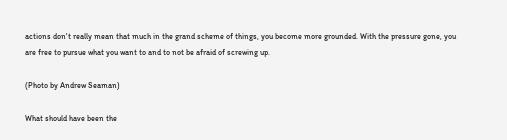actions don't really mean that much in the grand scheme of things, you become more grounded. With the pressure gone, you are free to pursue what you want to and to not be afraid of screwing up.

(Photo by Andrew Seaman)

What should have been the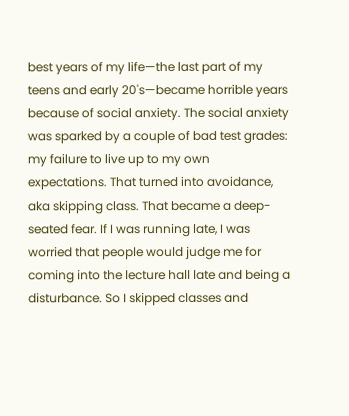best years of my life—the last part of my teens and early 20's—became horrible years because of social anxiety. The social anxiety was sparked by a couple of bad test grades: my failure to live up to my own expectations. That turned into avoidance, aka skipping class. That became a deep-seated fear. If I was running late, I was worried that people would judge me for coming into the lecture hall late and being a disturbance. So I skipped classes and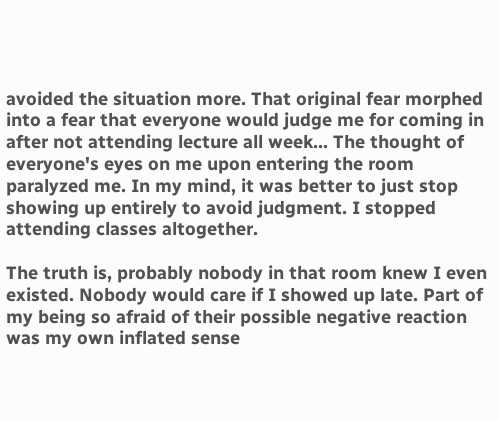avoided the situation more. That original fear morphed into a fear that everyone would judge me for coming in after not attending lecture all week... The thought of everyone's eyes on me upon entering the room paralyzed me. In my mind, it was better to just stop showing up entirely to avoid judgment. I stopped attending classes altogether.

The truth is, probably nobody in that room knew I even existed. Nobody would care if I showed up late. Part of my being so afraid of their possible negative reaction was my own inflated sense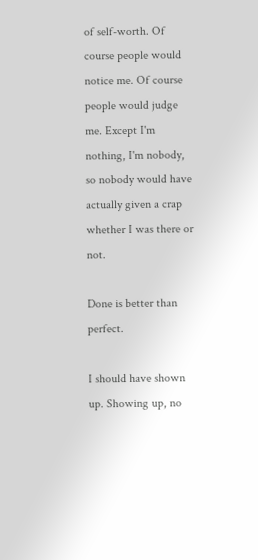of self-worth. Of course people would notice me. Of course people would judge me. Except I'm nothing, I'm nobody, so nobody would have actually given a crap whether I was there or not.

Done is better than perfect.

I should have shown up. Showing up, no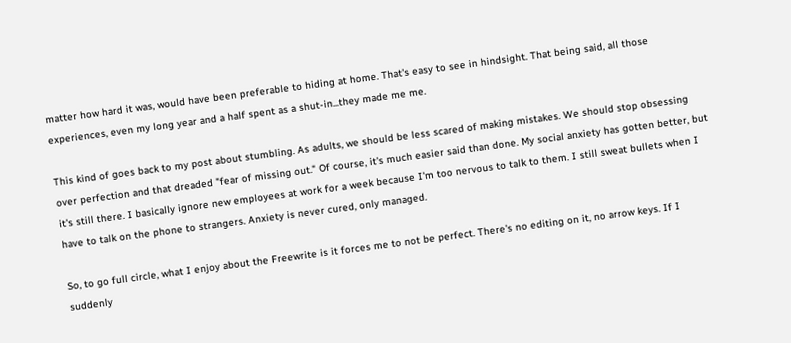matter how hard it was, would have been preferable to hiding at home. That's easy to see in hindsight. That being said, all those experiences, even my long year and a half spent as a shut-in...they made me me.

This kind of goes back to my post about stumbling. As adults, we should be less scared of making mistakes. We should stop obsessing over perfection and that dreaded "fear of missing out." Of course, it's much easier said than done. My social anxiety has gotten better, but it's still there. I basically ignore new employees at work for a week because I'm too nervous to talk to them. I still sweat bullets when I have to talk on the phone to strangers. Anxiety is never cured, only managed.

So, to go full circle, what I enjoy about the Freewrite is it forces me to not be perfect. There's no editing on it, no arrow keys. If I suddenly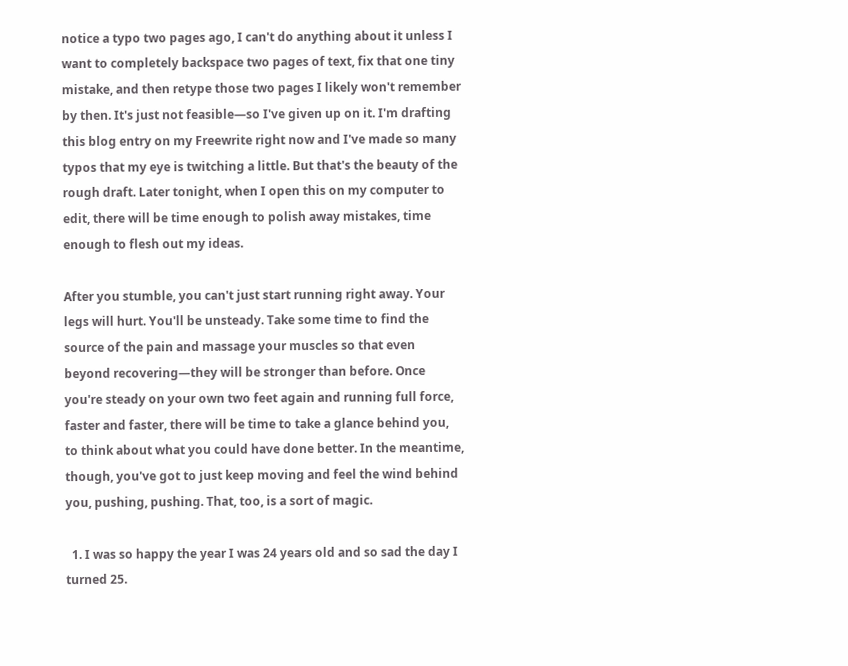notice a typo two pages ago, I can't do anything about it unless I want to completely backspace two pages of text, fix that one tiny mistake, and then retype those two pages I likely won't remember by then. It's just not feasible—so I've given up on it. I'm drafting this blog entry on my Freewrite right now and I've made so many typos that my eye is twitching a little. But that's the beauty of the rough draft. Later tonight, when I open this on my computer to edit, there will be time enough to polish away mistakes, time enough to flesh out my ideas.

After you stumble, you can't just start running right away. Your legs will hurt. You'll be unsteady. Take some time to find the source of the pain and massage your muscles so that even beyond recovering—they will be stronger than before. Once you're steady on your own two feet again and running full force, faster and faster, there will be time to take a glance behind you, to think about what you could have done better. In the meantime, though, you've got to just keep moving and feel the wind behind you, pushing, pushing. That, too, is a sort of magic.

  1. I was so happy the year I was 24 years old and so sad the day I turned 25.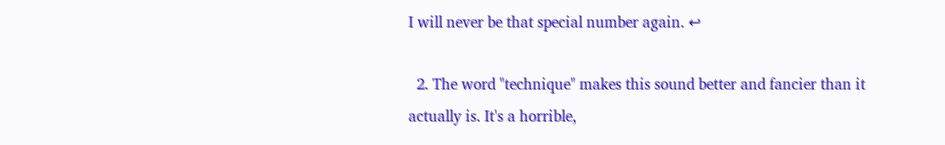I will never be that special number again. ↩

  2. The word "technique" makes this sound better and fancier than it actually is. It's a horrible,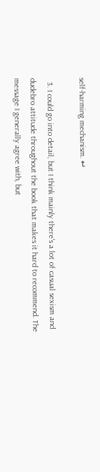self-harming mechanism. ↩

  3. I could go into detail, but I think mainly there's a lot of casual sexism and dudebro attitude throughout the book that makes it hard to recommend. The message I generally agree with, but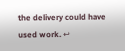the delivery could have used work. ↩